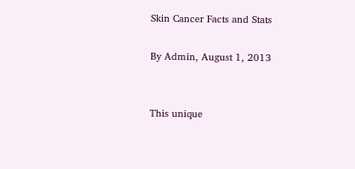Skin Cancer Facts and Stats

By Admin, August 1, 2013


This unique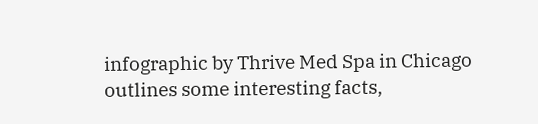infographic by Thrive Med Spa in Chicago outlines some interesting facts,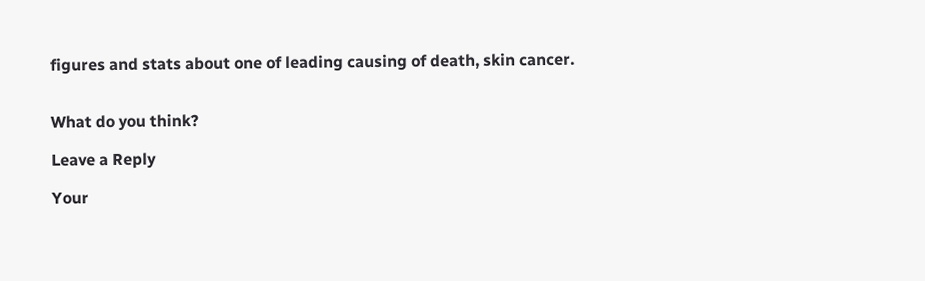figures and stats about one of leading causing of death, skin cancer.


What do you think?

Leave a Reply

Your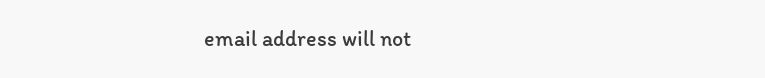email address will not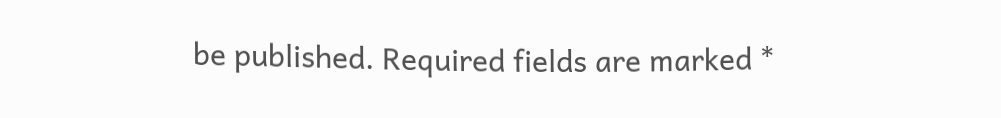be published. Required fields are marked *